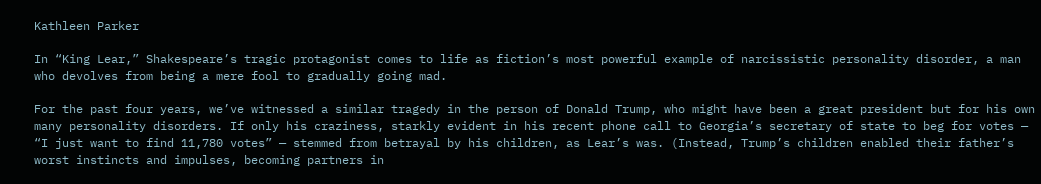Kathleen Parker

In “King Lear,” Shakespeare’s tragic protagonist comes to life as fiction’s most powerful example of narcissistic personality disorder, a man who devolves from being a mere fool to gradually going mad.

For the past four years, we’ve witnessed a similar tragedy in the person of Donald Trump, who might have been a great president but for his own many personality disorders. If only his craziness, starkly evident in his recent phone call to Georgia’s secretary of state to beg for votes — “I just want to find 11,780 votes” — stemmed from betrayal by his children, as Lear’s was. (Instead, Trump’s children enabled their father’s worst instincts and impulses, becoming partners in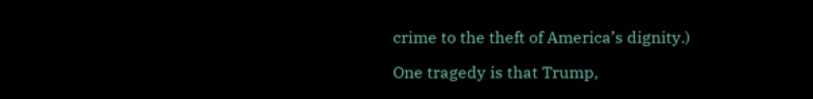crime to the theft of America’s dignity.)

One tragedy is that Trump,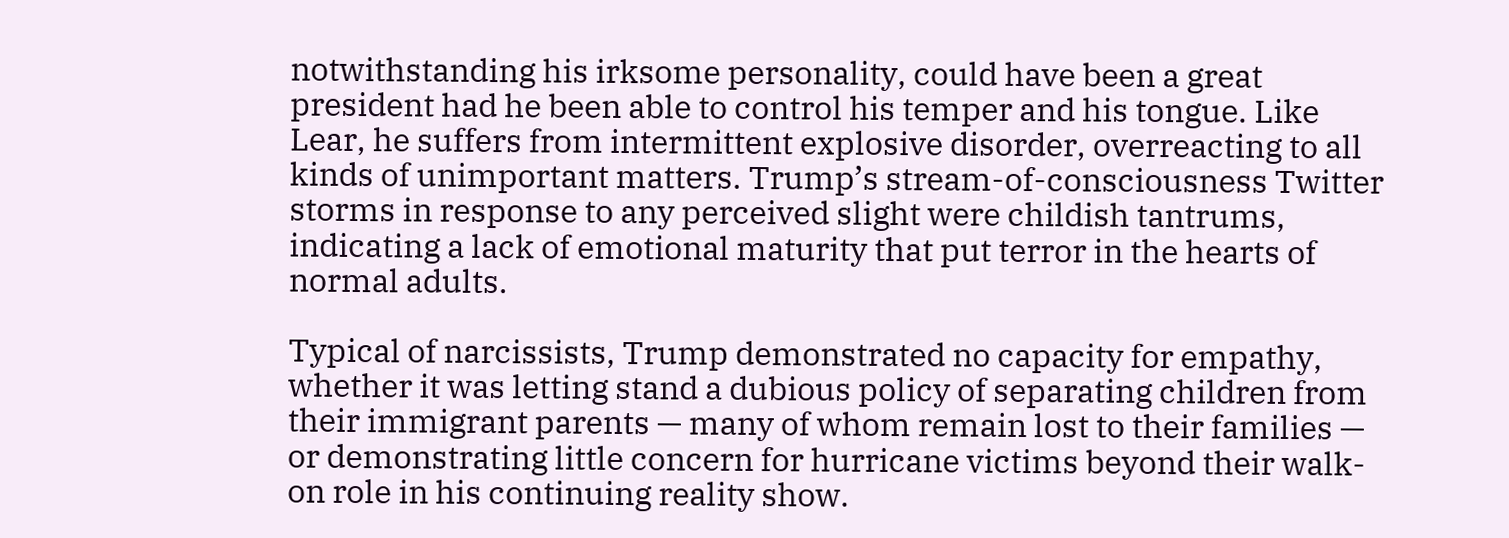notwithstanding his irksome personality, could have been a great president had he been able to control his temper and his tongue. Like Lear, he suffers from intermittent explosive disorder, overreacting to all kinds of unimportant matters. Trump’s stream-of-consciousness Twitter storms in response to any perceived slight were childish tantrums, indicating a lack of emotional maturity that put terror in the hearts of normal adults.

Typical of narcissists, Trump demonstrated no capacity for empathy, whether it was letting stand a dubious policy of separating children from their immigrant parents — many of whom remain lost to their families — or demonstrating little concern for hurricane victims beyond their walk-on role in his continuing reality show.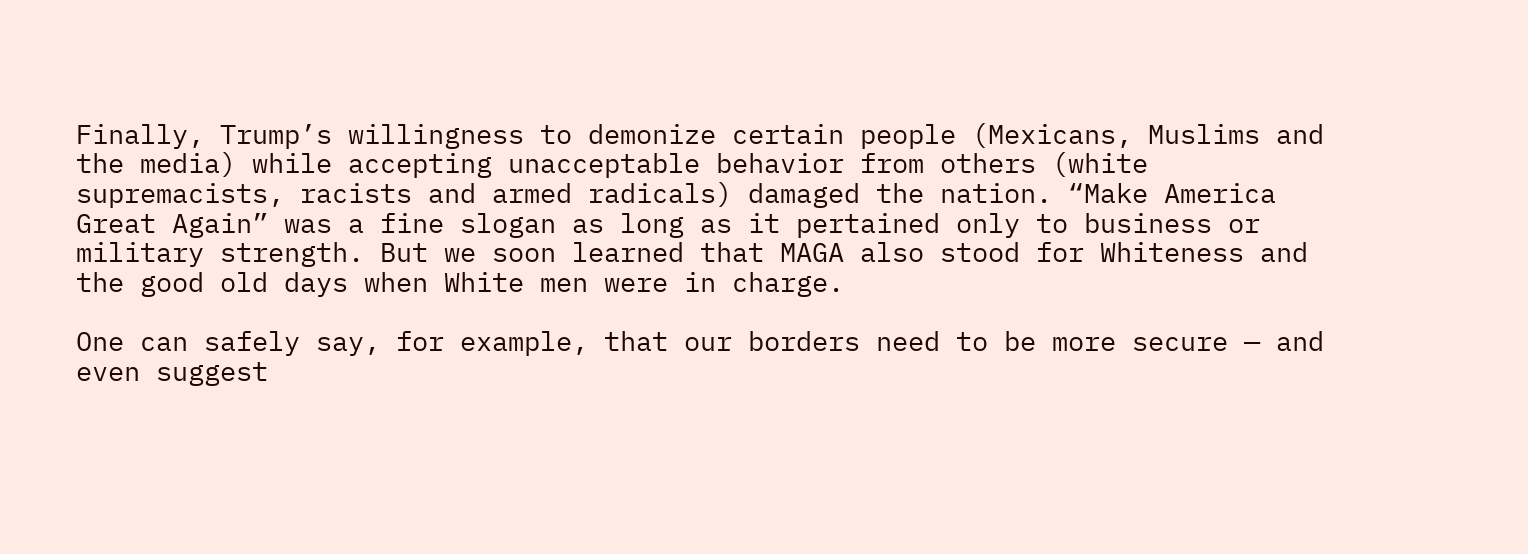Finally, Trump’s willingness to demonize certain people (Mexicans, Muslims and the media) while accepting unacceptable behavior from others (white supremacists, racists and armed radicals) damaged the nation. “Make America Great Again” was a fine slogan as long as it pertained only to business or military strength. But we soon learned that MAGA also stood for Whiteness and the good old days when White men were in charge.

One can safely say, for example, that our borders need to be more secure — and even suggest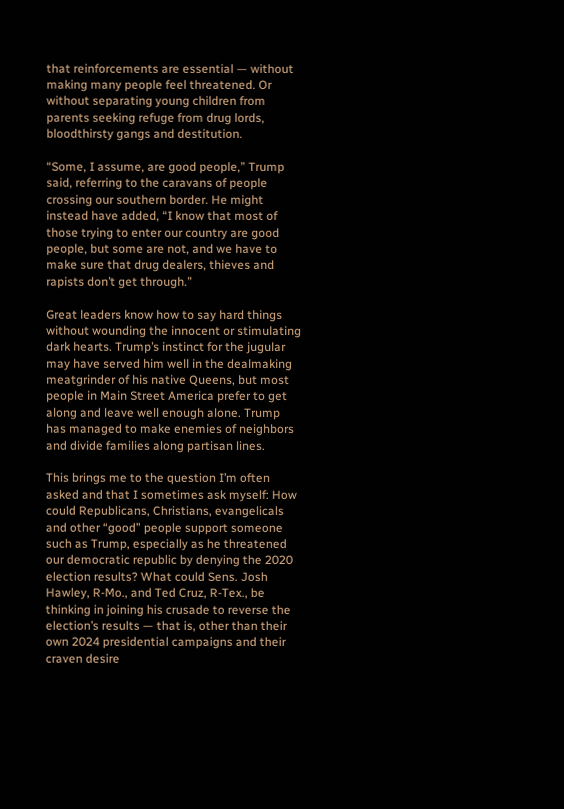that reinforcements are essential — without making many people feel threatened. Or without separating young children from parents seeking refuge from drug lords, bloodthirsty gangs and destitution.

“Some, I assume, are good people,” Trump said, referring to the caravans of people crossing our southern border. He might instead have added, “I know that most of those trying to enter our country are good people, but some are not, and we have to make sure that drug dealers, thieves and rapists don’t get through.”

Great leaders know how to say hard things without wounding the innocent or stimulating dark hearts. Trump’s instinct for the jugular may have served him well in the dealmaking meatgrinder of his native Queens, but most people in Main Street America prefer to get along and leave well enough alone. Trump has managed to make enemies of neighbors and divide families along partisan lines.

This brings me to the question I’m often asked and that I sometimes ask myself: How could Republicans, Christians, evangelicals and other “good” people support someone such as Trump, especially as he threatened our democratic republic by denying the 2020 election results? What could Sens. Josh Hawley, R-Mo., and Ted Cruz, R-Tex., be thinking in joining his crusade to reverse the election’s results — that is, other than their own 2024 presidential campaigns and their craven desire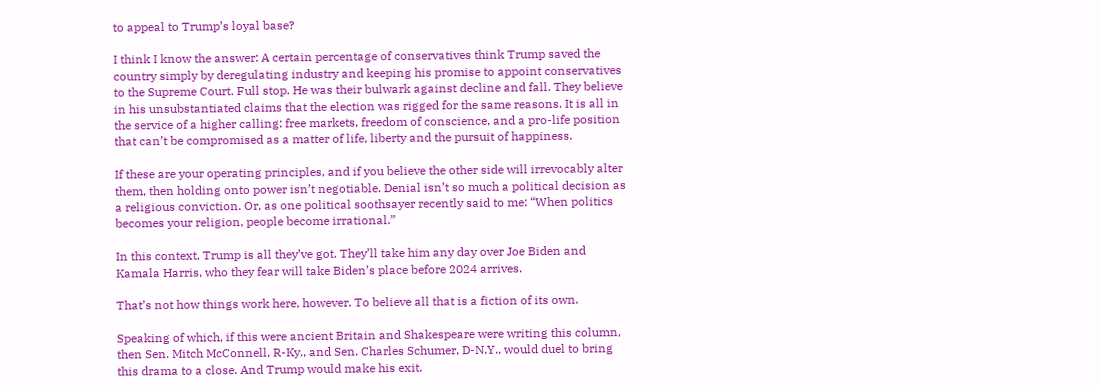to appeal to Trump’s loyal base?

I think I know the answer: A certain percentage of conservatives think Trump saved the country simply by deregulating industry and keeping his promise to appoint conservatives to the Supreme Court. Full stop. He was their bulwark against decline and fall. They believe in his unsubstantiated claims that the election was rigged for the same reasons. It is all in the service of a higher calling: free markets, freedom of conscience, and a pro-life position that can’t be compromised as a matter of life, liberty and the pursuit of happiness.

If these are your operating principles, and if you believe the other side will irrevocably alter them, then holding onto power isn’t negotiable. Denial isn’t so much a political decision as a religious conviction. Or, as one political soothsayer recently said to me: “When politics becomes your religion, people become irrational.”

In this context, Trump is all they’ve got. They’ll take him any day over Joe Biden and Kamala Harris, who they fear will take Biden’s place before 2024 arrives.

That’s not how things work here, however. To believe all that is a fiction of its own.

Speaking of which, if this were ancient Britain and Shakespeare were writing this column, then Sen. Mitch McConnell, R-Ky., and Sen. Charles Schumer, D-N.Y., would duel to bring this drama to a close. And Trump would make his exit.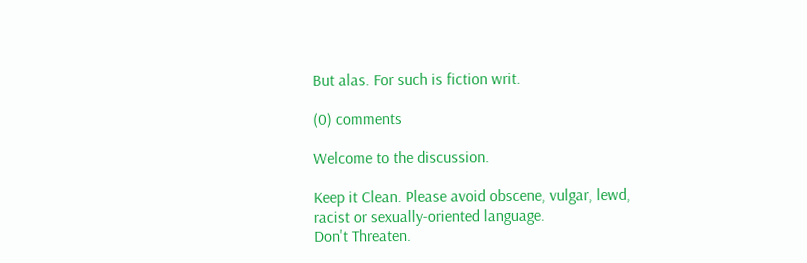But alas. For such is fiction writ.

(0) comments

Welcome to the discussion.

Keep it Clean. Please avoid obscene, vulgar, lewd, racist or sexually-oriented language.
Don't Threaten.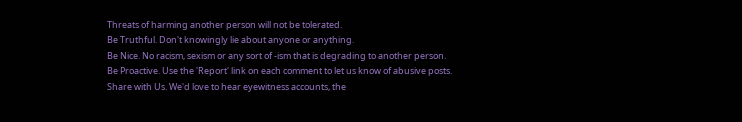Threats of harming another person will not be tolerated.
Be Truthful. Don't knowingly lie about anyone or anything.
Be Nice. No racism, sexism or any sort of -ism that is degrading to another person.
Be Proactive. Use the 'Report' link on each comment to let us know of abusive posts.
Share with Us. We'd love to hear eyewitness accounts, the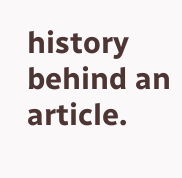history behind an article.